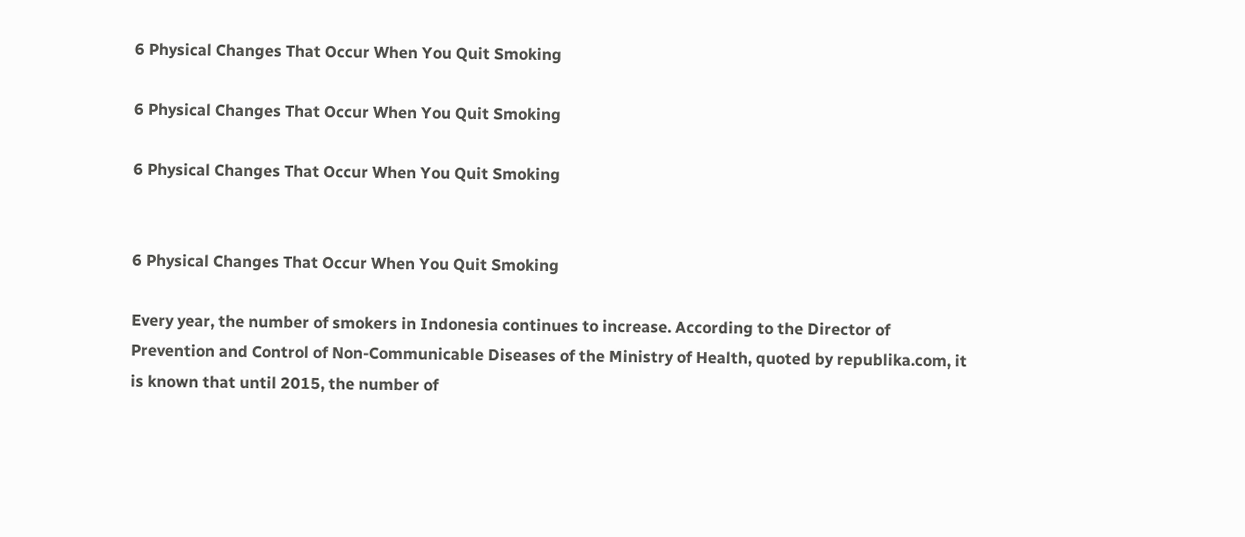6 Physical Changes That Occur When You Quit Smoking

6 Physical Changes That Occur When You Quit Smoking

6 Physical Changes That Occur When You Quit Smoking


6 Physical Changes That Occur When You Quit Smoking

Every year, the number of smokers in Indonesia continues to increase. According to the Director of Prevention and Control of Non-Communicable Diseases of the Ministry of Health, quoted by republika.com, it is known that until 2015, the number of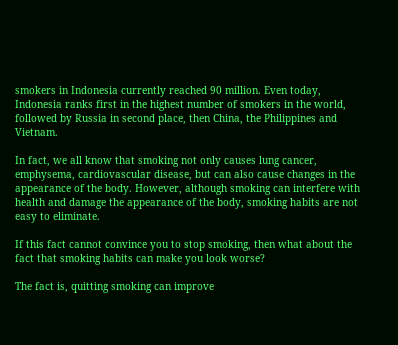smokers in Indonesia currently reached 90 million. Even today, Indonesia ranks first in the highest number of smokers in the world, followed by Russia in second place, then China, the Philippines and Vietnam.

In fact, we all know that smoking not only causes lung cancer, emphysema, cardiovascular disease, but can also cause changes in the appearance of the body. However, although smoking can interfere with health and damage the appearance of the body, smoking habits are not easy to eliminate.

If this fact cannot convince you to stop smoking, then what about the fact that smoking habits can make you look worse?

The fact is, quitting smoking can improve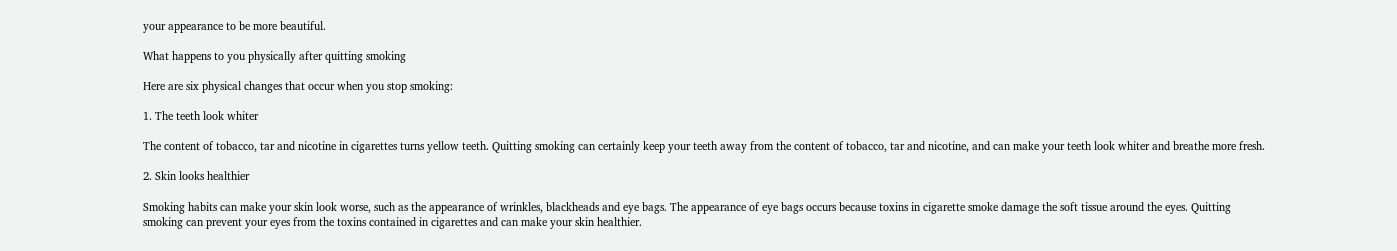your appearance to be more beautiful.

What happens to you physically after quitting smoking

Here are six physical changes that occur when you stop smoking:

1. The teeth look whiter

The content of tobacco, tar and nicotine in cigarettes turns yellow teeth. Quitting smoking can certainly keep your teeth away from the content of tobacco, tar and nicotine, and can make your teeth look whiter and breathe more fresh.

2. Skin looks healthier

Smoking habits can make your skin look worse, such as the appearance of wrinkles, blackheads and eye bags. The appearance of eye bags occurs because toxins in cigarette smoke damage the soft tissue around the eyes. Quitting smoking can prevent your eyes from the toxins contained in cigarettes and can make your skin healthier.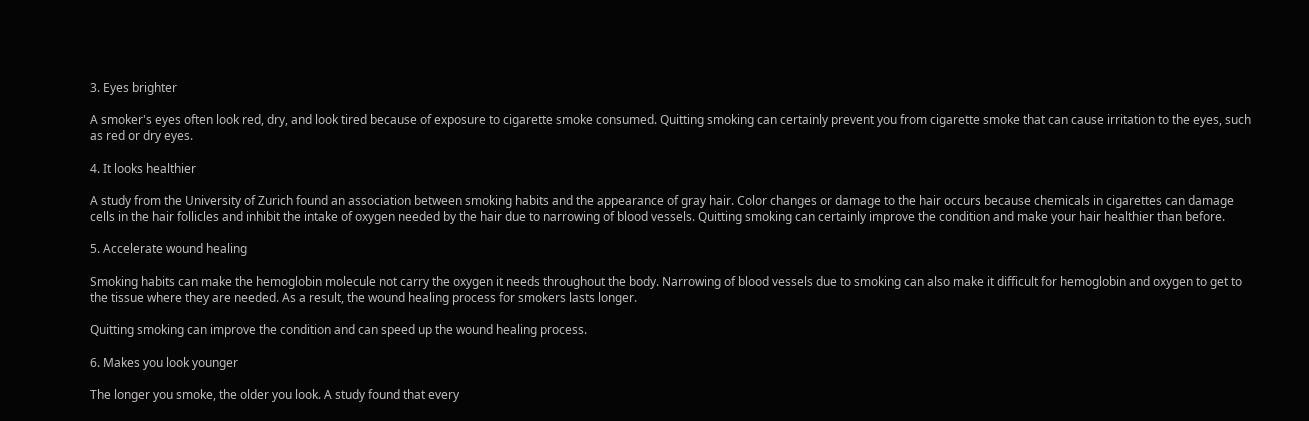3. Eyes brighter

A smoker's eyes often look red, dry, and look tired because of exposure to cigarette smoke consumed. Quitting smoking can certainly prevent you from cigarette smoke that can cause irritation to the eyes, such as red or dry eyes.

4. It looks healthier

A study from the University of Zurich found an association between smoking habits and the appearance of gray hair. Color changes or damage to the hair occurs because chemicals in cigarettes can damage cells in the hair follicles and inhibit the intake of oxygen needed by the hair due to narrowing of blood vessels. Quitting smoking can certainly improve the condition and make your hair healthier than before.

5. Accelerate wound healing

Smoking habits can make the hemoglobin molecule not carry the oxygen it needs throughout the body. Narrowing of blood vessels due to smoking can also make it difficult for hemoglobin and oxygen to get to the tissue where they are needed. As a result, the wound healing process for smokers lasts longer.

Quitting smoking can improve the condition and can speed up the wound healing process.

6. Makes you look younger

The longer you smoke, the older you look. A study found that every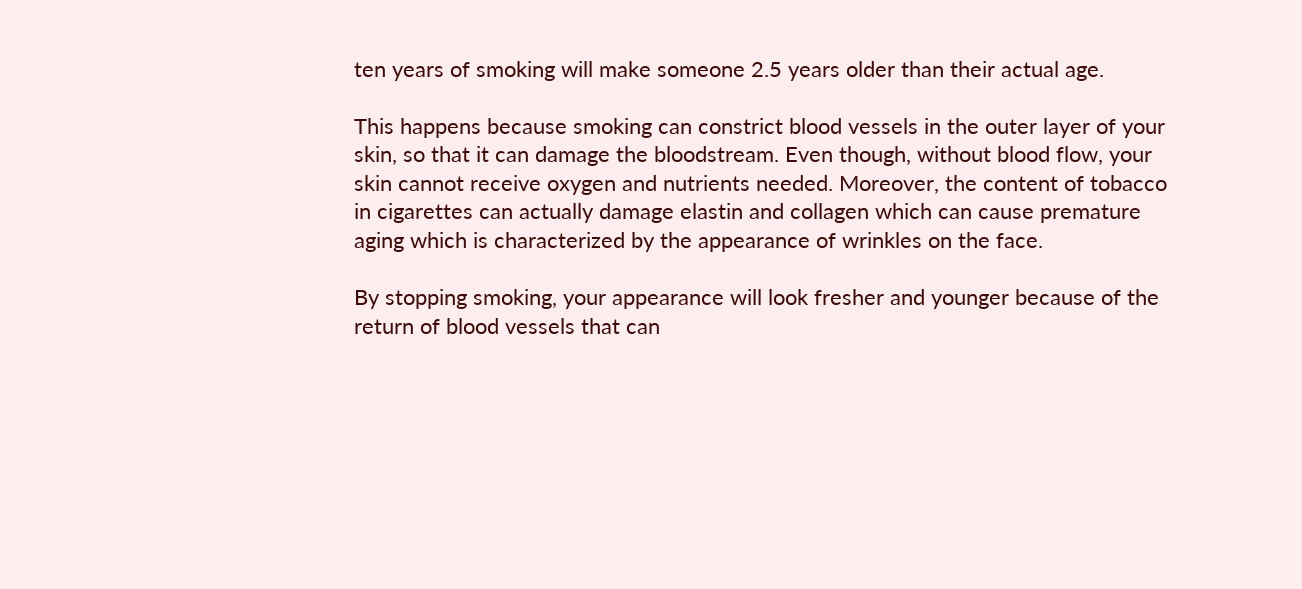ten years of smoking will make someone 2.5 years older than their actual age.

This happens because smoking can constrict blood vessels in the outer layer of your skin, so that it can damage the bloodstream. Even though, without blood flow, your skin cannot receive oxygen and nutrients needed. Moreover, the content of tobacco in cigarettes can actually damage elastin and collagen which can cause premature aging which is characterized by the appearance of wrinkles on the face.

By stopping smoking, your appearance will look fresher and younger because of the return of blood vessels that can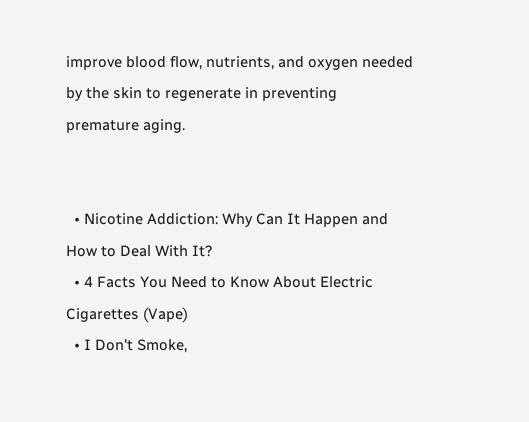improve blood flow, nutrients, and oxygen needed by the skin to regenerate in preventing premature aging.


  • Nicotine Addiction: Why Can It Happen and How to Deal With It?
  • 4 Facts You Need to Know About Electric Cigarettes (Vape)
  • I Don't Smoke,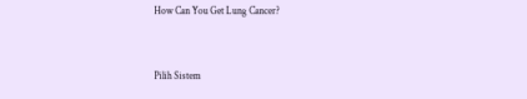How Can You Get Lung Cancer?


Pilih Sistem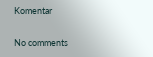Komentar

No comments